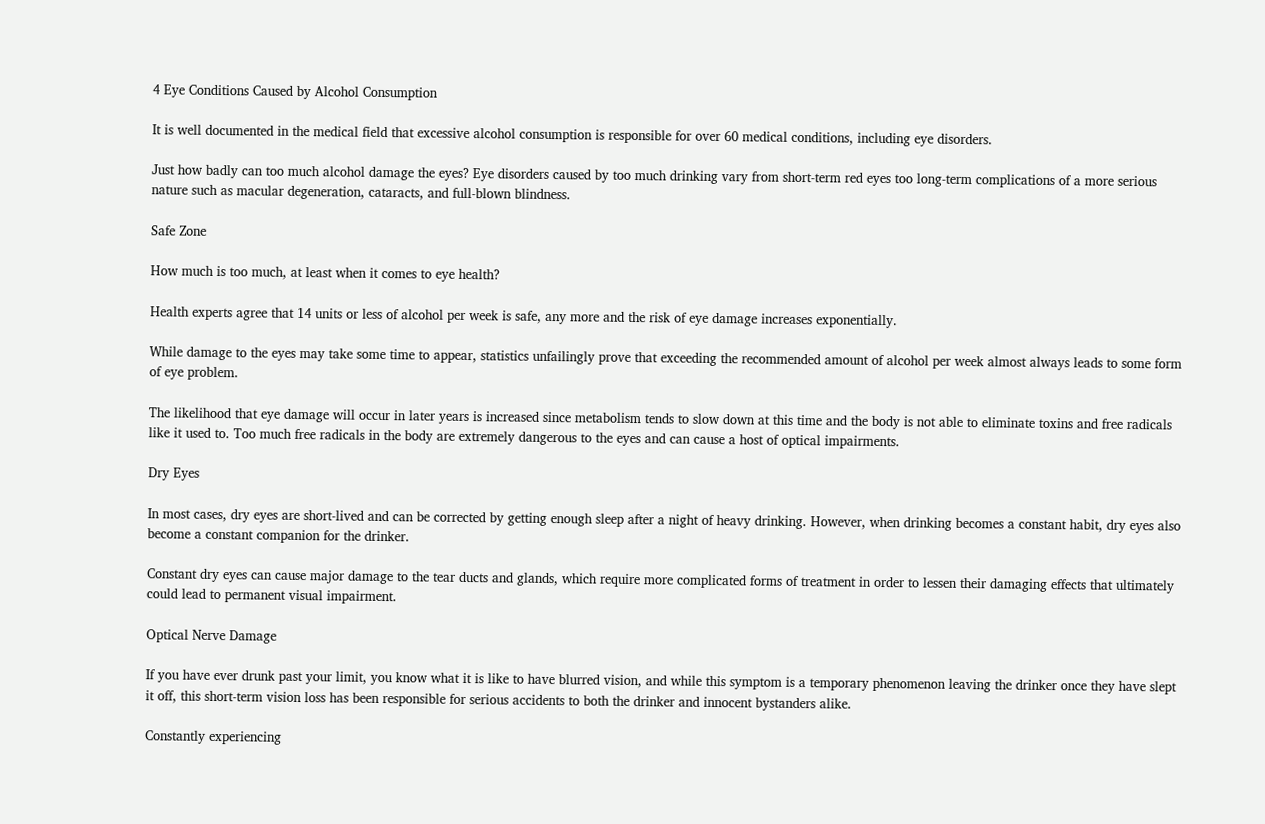4 Eye Conditions Caused by Alcohol Consumption

It is well documented in the medical field that excessive alcohol consumption is responsible for over 60 medical conditions, including eye disorders.

Just how badly can too much alcohol damage the eyes? Eye disorders caused by too much drinking vary from short-term red eyes too long-term complications of a more serious nature such as macular degeneration, cataracts, and full-blown blindness.

Safe Zone

How much is too much, at least when it comes to eye health?

Health experts agree that 14 units or less of alcohol per week is safe, any more and the risk of eye damage increases exponentially.

While damage to the eyes may take some time to appear, statistics unfailingly prove that exceeding the recommended amount of alcohol per week almost always leads to some form of eye problem.

The likelihood that eye damage will occur in later years is increased since metabolism tends to slow down at this time and the body is not able to eliminate toxins and free radicals like it used to. Too much free radicals in the body are extremely dangerous to the eyes and can cause a host of optical impairments.

Dry Eyes

In most cases, dry eyes are short-lived and can be corrected by getting enough sleep after a night of heavy drinking. However, when drinking becomes a constant habit, dry eyes also become a constant companion for the drinker.

Constant dry eyes can cause major damage to the tear ducts and glands, which require more complicated forms of treatment in order to lessen their damaging effects that ultimately could lead to permanent visual impairment.

Optical Nerve Damage

If you have ever drunk past your limit, you know what it is like to have blurred vision, and while this symptom is a temporary phenomenon leaving the drinker once they have slept it off, this short-term vision loss has been responsible for serious accidents to both the drinker and innocent bystanders alike.

Constantly experiencing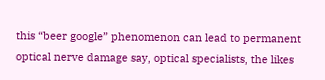this “beer google” phenomenon can lead to permanent optical nerve damage say, optical specialists, the likes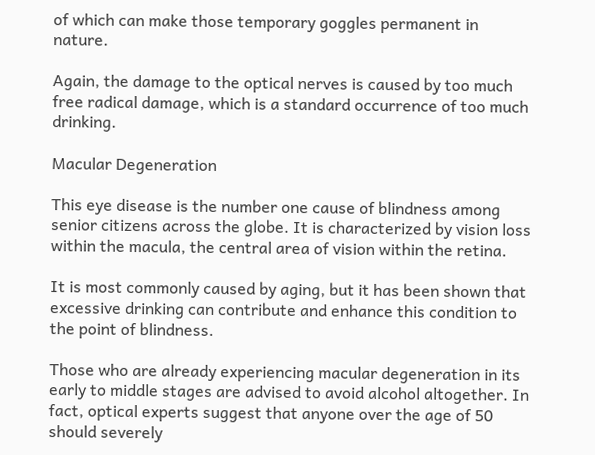of which can make those temporary goggles permanent in nature.

Again, the damage to the optical nerves is caused by too much free radical damage, which is a standard occurrence of too much drinking.

Macular Degeneration

This eye disease is the number one cause of blindness among senior citizens across the globe. It is characterized by vision loss within the macula, the central area of vision within the retina.

It is most commonly caused by aging, but it has been shown that excessive drinking can contribute and enhance this condition to the point of blindness.

Those who are already experiencing macular degeneration in its early to middle stages are advised to avoid alcohol altogether. In fact, optical experts suggest that anyone over the age of 50 should severely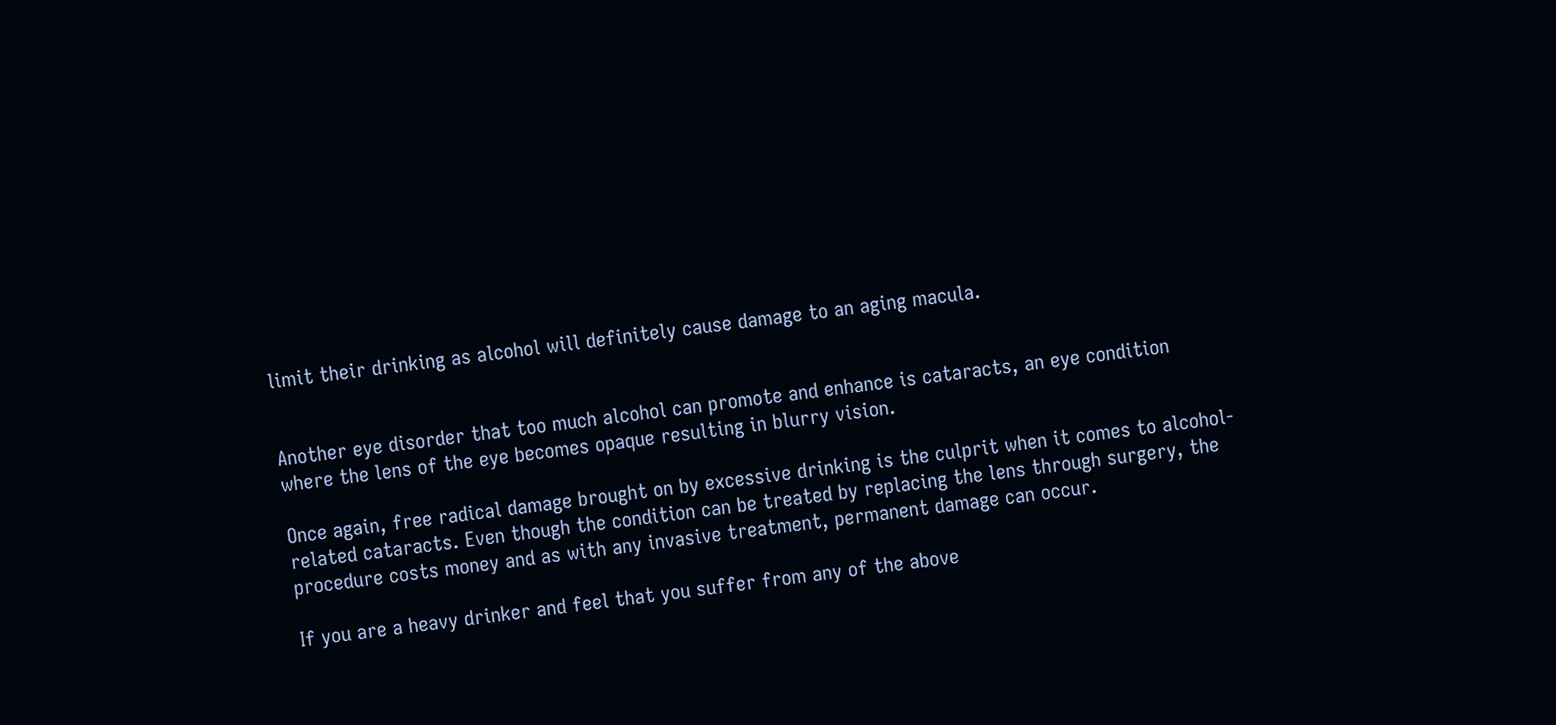limit their drinking as alcohol will definitely cause damage to an aging macula.


Another eye disorder that too much alcohol can promote and enhance is cataracts, an eye condition where the lens of the eye becomes opaque resulting in blurry vision.

Once again, free radical damage brought on by excessive drinking is the culprit when it comes to alcohol-related cataracts. Even though the condition can be treated by replacing the lens through surgery, the procedure costs money and as with any invasive treatment, permanent damage can occur.

If you are a heavy drinker and feel that you suffer from any of the above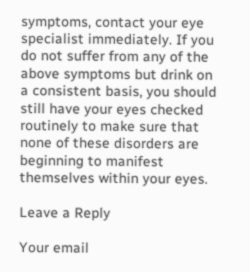symptoms, contact your eye specialist immediately. If you do not suffer from any of the above symptoms but drink on a consistent basis, you should still have your eyes checked routinely to make sure that none of these disorders are beginning to manifest themselves within your eyes.

Leave a Reply

Your email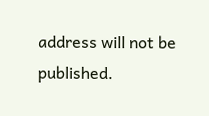address will not be published.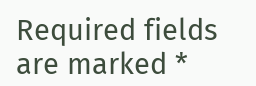Required fields are marked *